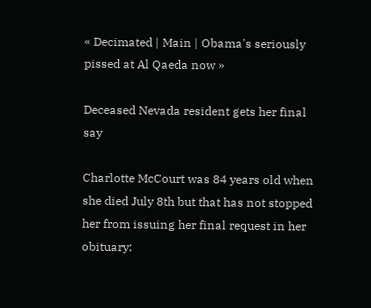« Decimated | Main | Obama's seriously pissed at Al Qaeda now »

Deceased Nevada resident gets her final say

Charlotte McCourt was 84 years old when she died July 8th but that has not stopped her from issuing her final request in her obituary: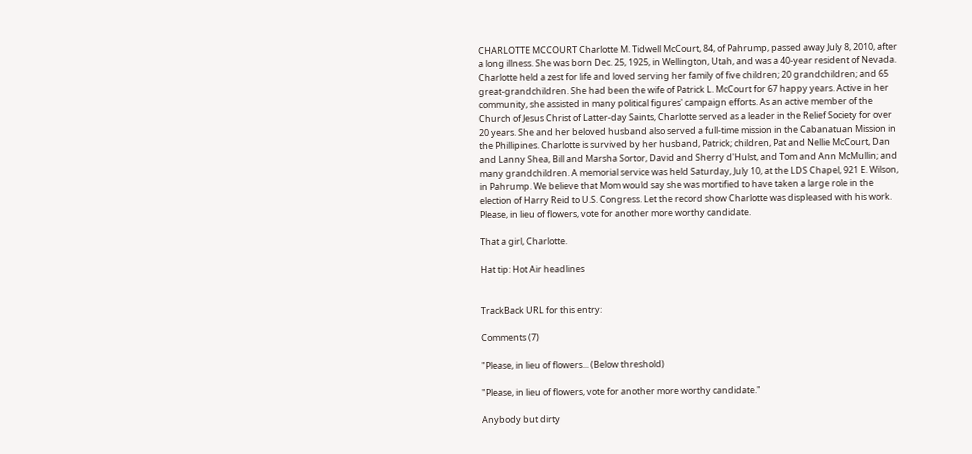CHARLOTTE MCCOURT Charlotte M. Tidwell McCourt, 84, of Pahrump, passed away July 8, 2010, after a long illness. She was born Dec. 25, 1925, in Wellington, Utah, and was a 40-year resident of Nevada. Charlotte held a zest for life and loved serving her family of five children; 20 grandchildren; and 65 great-grandchildren. She had been the wife of Patrick L. McCourt for 67 happy years. Active in her community, she assisted in many political figures' campaign efforts. As an active member of the Church of Jesus Christ of Latter-day Saints, Charlotte served as a leader in the Relief Society for over 20 years. She and her beloved husband also served a full-time mission in the Cabanatuan Mission in the Phillipines. Charlotte is survived by her husband, Patrick; children, Pat and Nellie McCourt, Dan and Lanny Shea, Bill and Marsha Sortor, David and Sherry d'Hulst, and Tom and Ann McMullin; and many grandchildren. A memorial service was held Saturday, July 10, at the LDS Chapel, 921 E. Wilson, in Pahrump. We believe that Mom would say she was mortified to have taken a large role in the election of Harry Reid to U.S. Congress. Let the record show Charlotte was displeased with his work. Please, in lieu of flowers, vote for another more worthy candidate.

That a girl, Charlotte.

Hat tip: Hot Air headlines


TrackBack URL for this entry:

Comments (7)

"Please, in lieu of flowers... (Below threshold)

"Please, in lieu of flowers, vote for another more worthy candidate."

Anybody but dirty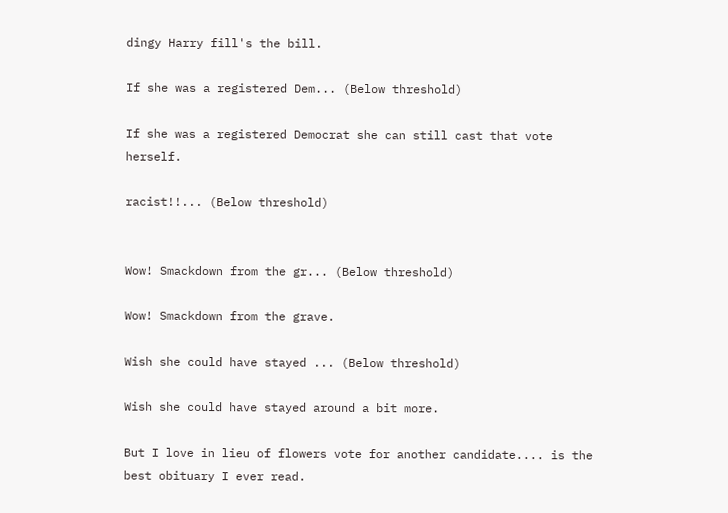dingy Harry fill's the bill.

If she was a registered Dem... (Below threshold)

If she was a registered Democrat she can still cast that vote herself.

racist!!... (Below threshold)


Wow! Smackdown from the gr... (Below threshold)

Wow! Smackdown from the grave.

Wish she could have stayed ... (Below threshold)

Wish she could have stayed around a bit more.

But I love in lieu of flowers vote for another candidate.... is the best obituary I ever read.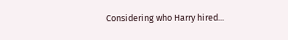Considering who Harry hired...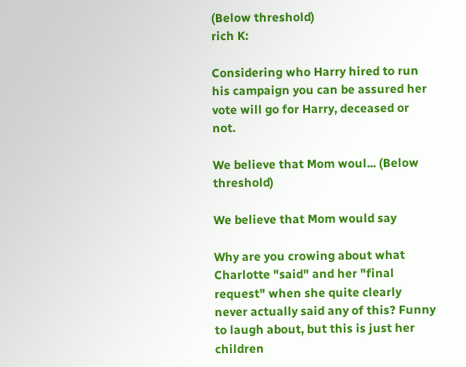(Below threshold)
rich K:

Considering who Harry hired to run his campaign you can be assured her vote will go for Harry, deceased or not.

We believe that Mom woul... (Below threshold)

We believe that Mom would say

Why are you crowing about what Charlotte "said" and her "final request" when she quite clearly never actually said any of this? Funny to laugh about, but this is just her children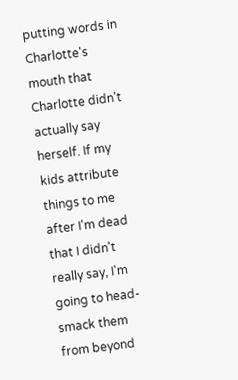putting words in Charlotte's mouth that Charlotte didn't actually say herself. If my kids attribute things to me after I'm dead that I didn't really say, I'm going to head-smack them from beyond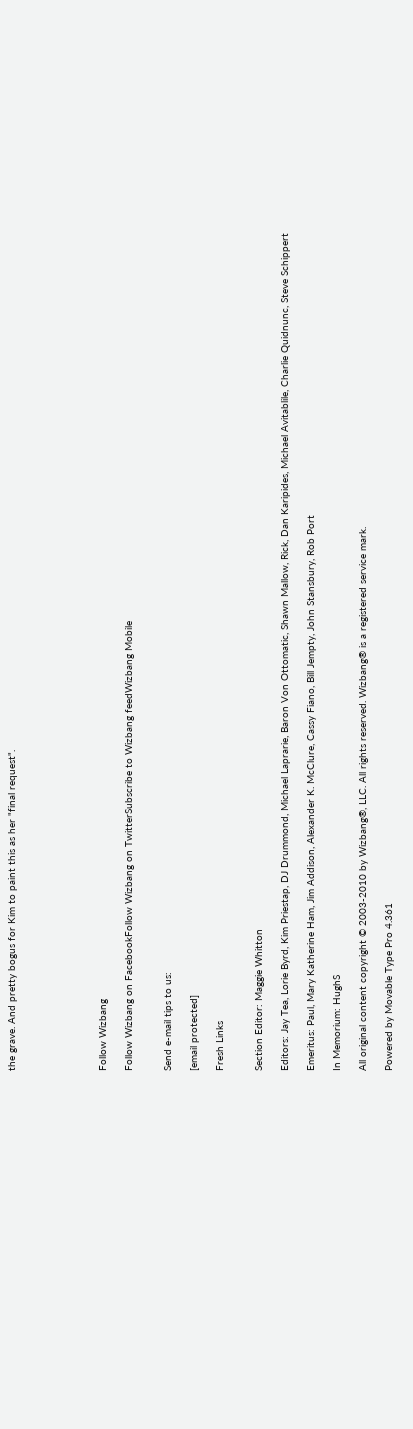the grave. And pretty bogus for Kim to paint this as her "final request".






Follow Wizbang

Follow Wizbang on FacebookFollow Wizbang on TwitterSubscribe to Wizbang feedWizbang Mobile


Send e-mail tips to us:

[email protected]

Fresh Links


Section Editor: Maggie Whitton

Editors: Jay Tea, Lorie Byrd, Kim Priestap, DJ Drummond, Michael Laprarie, Baron Von Ottomatic, Shawn Mallow, Rick, Dan Karipides, Michael Avitablile, Charlie Quidnunc, Steve Schippert

Emeritus: Paul, Mary Katherine Ham, Jim Addison, Alexander K. McClure, Cassy Fiano, Bill Jempty, John Stansbury, Rob Port

In Memorium: HughS

All original content copyright © 2003-2010 by Wizbang®, LLC. All rights reserved. Wizbang® is a registered service mark.

Powered by Movable Type Pro 4.361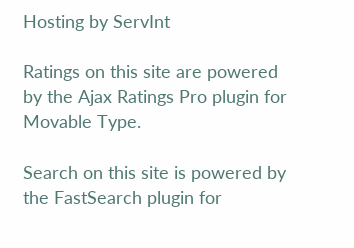Hosting by ServInt

Ratings on this site are powered by the Ajax Ratings Pro plugin for Movable Type.

Search on this site is powered by the FastSearch plugin for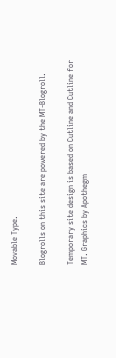Movable Type.

Blogrolls on this site are powered by the MT-Blogroll.

Temporary site design is based on Cutline and Cutline for MT. Graphics by Apothegm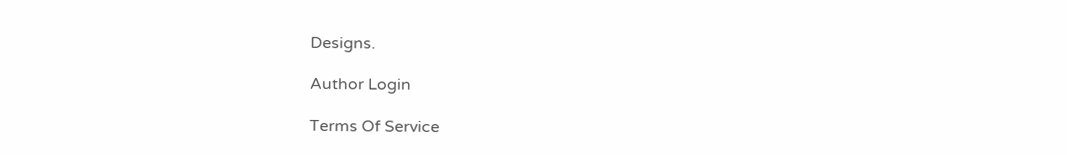Designs.

Author Login

Terms Of Service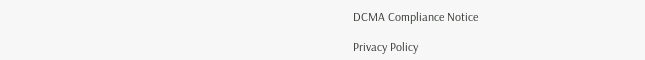DCMA Compliance Notice

Privacy Policy